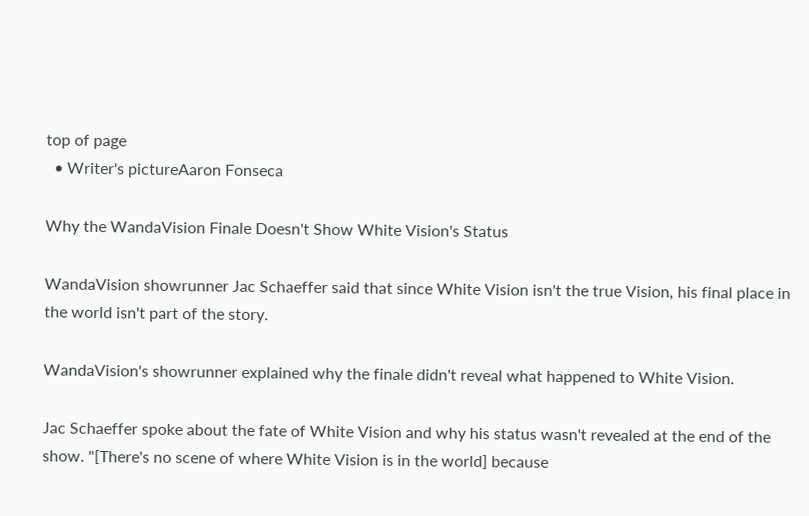top of page
  • Writer's pictureAaron Fonseca

Why the WandaVision Finale Doesn't Show White Vision's Status

WandaVision showrunner Jac Schaeffer said that since White Vision isn't the true Vision, his final place in the world isn't part of the story.

WandaVision's showrunner explained why the finale didn't reveal what happened to White Vision.

Jac Schaeffer spoke about the fate of White Vision and why his status wasn't revealed at the end of the show. "[There's no scene of where White Vision is in the world] because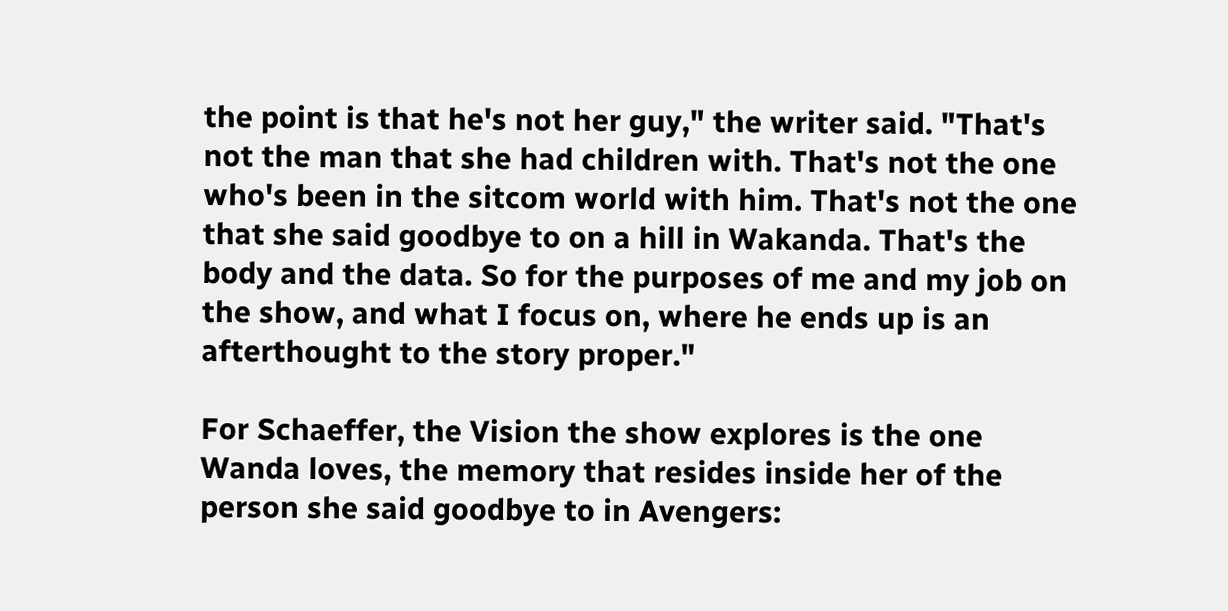the point is that he's not her guy," the writer said. "That's not the man that she had children with. That's not the one who's been in the sitcom world with him. That's not the one that she said goodbye to on a hill in Wakanda. That's the body and the data. So for the purposes of me and my job on the show, and what I focus on, where he ends up is an afterthought to the story proper."

For Schaeffer, the Vision the show explores is the one Wanda loves, the memory that resides inside her of the person she said goodbye to in Avengers: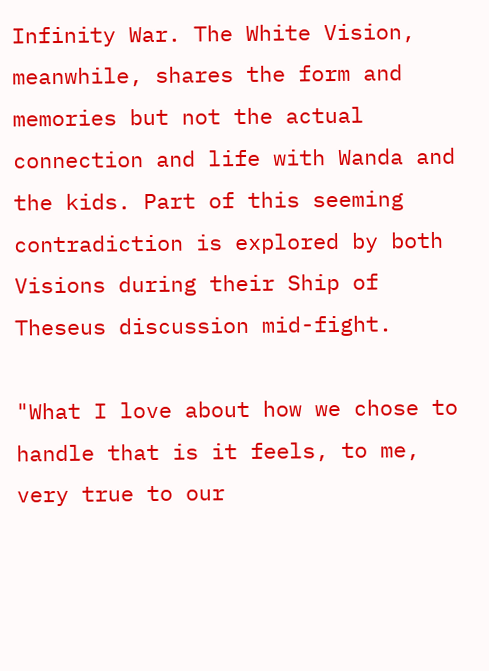Infinity War. The White Vision, meanwhile, shares the form and memories but not the actual connection and life with Wanda and the kids. Part of this seeming contradiction is explored by both Visions during their Ship of Theseus discussion mid-fight.

"What I love about how we chose to handle that is it feels, to me, very true to our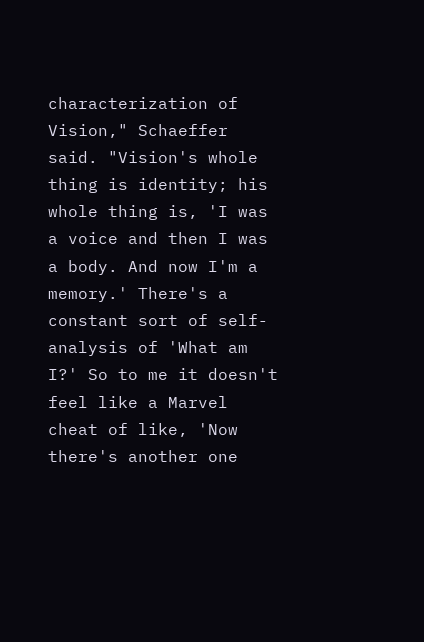characterization of Vision," Schaeffer said. "Vision's whole thing is identity; his whole thing is, 'I was a voice and then I was a body. And now I'm a memory.' There's a constant sort of self-analysis of 'What am I?' So to me it doesn't feel like a Marvel cheat of like, 'Now there's another one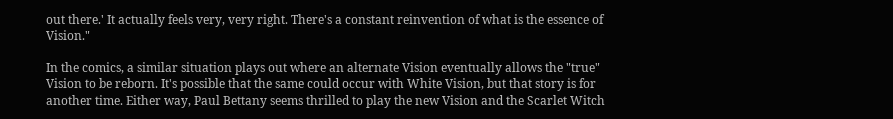out there.' It actually feels very, very right. There's a constant reinvention of what is the essence of Vision."

In the comics, a similar situation plays out where an alternate Vision eventually allows the "true" Vision to be reborn. It's possible that the same could occur with White Vision, but that story is for another time. Either way, Paul Bettany seems thrilled to play the new Vision and the Scarlet Witch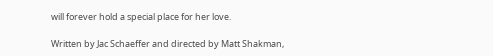will forever hold a special place for her love.

Written by Jac Schaeffer and directed by Matt Shakman,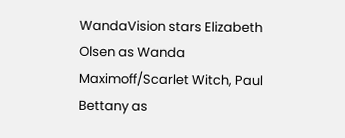WandaVision stars Elizabeth Olsen as Wanda Maximoff/Scarlet Witch, Paul Bettany as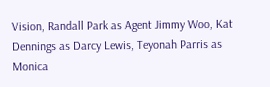Vision, Randall Park as Agent Jimmy Woo, Kat Dennings as Darcy Lewis, Teyonah Parris as Monica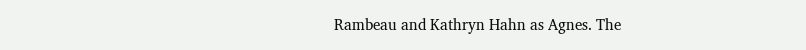Rambeau and Kathryn Hahn as Agnes. The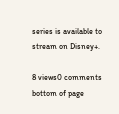series is available to stream on Disney+.

8 views0 comments
bottom of page